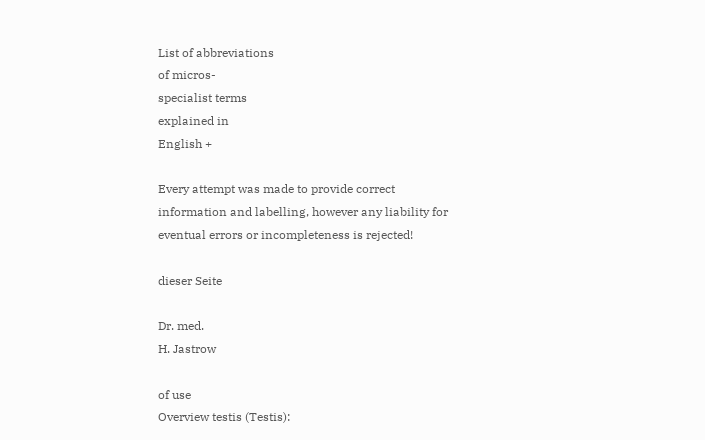List of abbreviations
of micros-
specialist terms
explained in
English +

Every attempt was made to provide correct information and labelling, however any liability for eventual errors or incompleteness is rejected!

dieser Seite

Dr. med.
H. Jastrow

of use
Overview testis (Testis):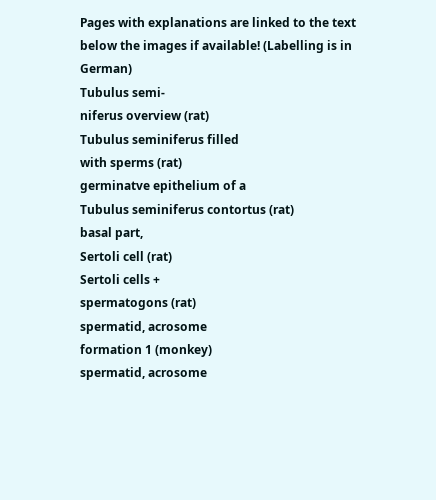Pages with explanations are linked to the text below the images if available! (Labelling is in German)
Tubulus semi-
niferus overview (rat)
Tubulus seminiferus filled
with sperms (rat)
germinatve epithelium of a
Tubulus seminiferus contortus (rat)
basal part,
Sertoli cell (rat)
Sertoli cells +
spermatogons (rat)
spermatid, acrosome
formation 1 (monkey)
spermatid, acrosome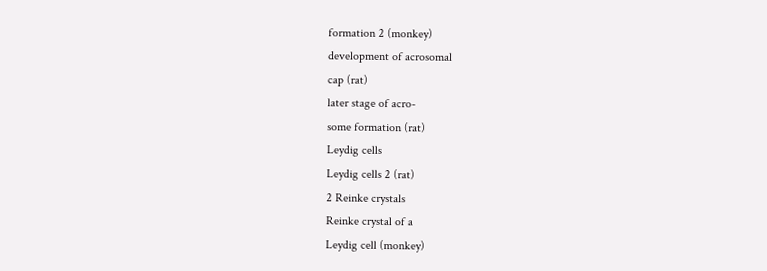formation 2 (monkey)
development of acrosomal
cap (rat)
later stage of acro-
some formation (rat)
Leydig cells
Leydig cells 2 (rat)
2 Reinke crystals
Reinke crystal of a
Leydig cell (monkey)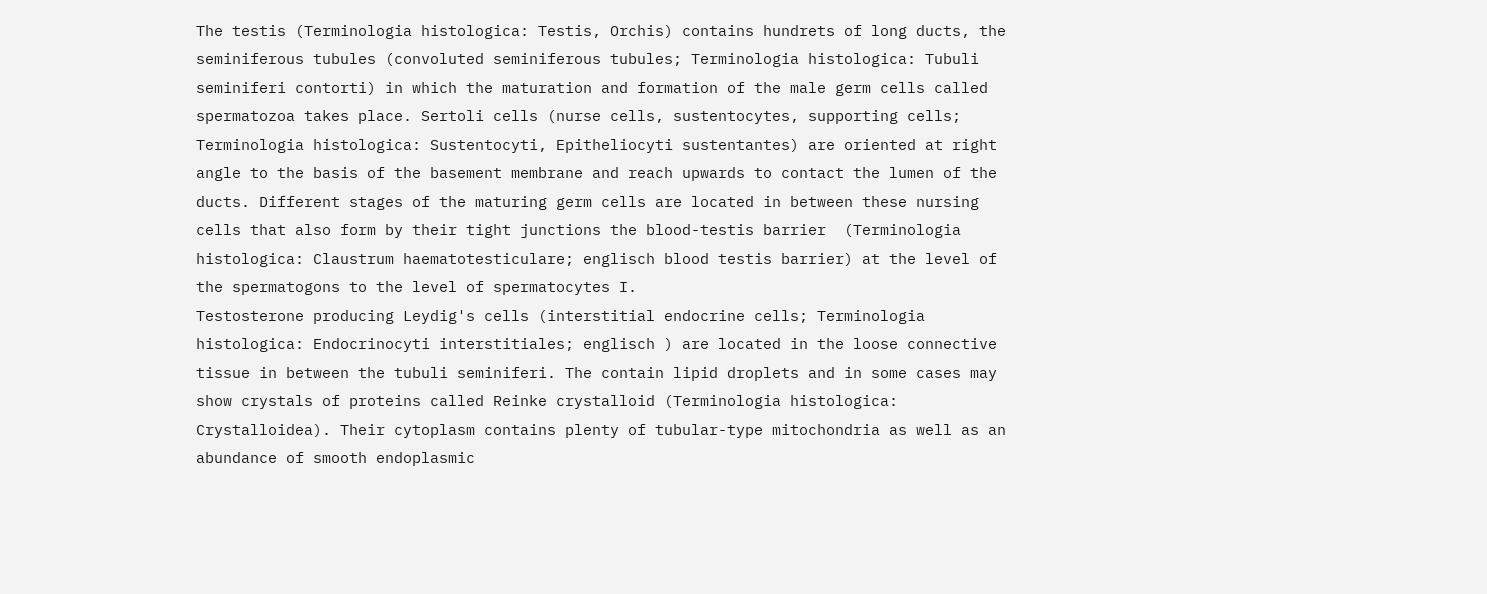The testis (Terminologia histologica: Testis, Orchis) contains hundrets of long ducts, the seminiferous tubules (convoluted seminiferous tubules; Terminologia histologica: Tubuli seminiferi contorti) in which the maturation and formation of the male germ cells called spermatozoa takes place. Sertoli cells (nurse cells, sustentocytes, supporting cells; Terminologia histologica: Sustentocyti, Epitheliocyti sustentantes) are oriented at right angle to the basis of the basement membrane and reach upwards to contact the lumen of the ducts. Different stages of the maturing germ cells are located in between these nursing cells that also form by their tight junctions the blood-testis barrier  (Terminologia histologica: Claustrum haematotesticulare; englisch blood testis barrier) at the level of the spermatogons to the level of spermatocytes I.
Testosterone producing Leydig's cells (interstitial endocrine cells; Terminologia histologica: Endocrinocyti interstitiales; englisch ) are located in the loose connective tissue in between the tubuli seminiferi. The contain lipid droplets and in some cases may show crystals of proteins called Reinke crystalloid (Terminologia histologica: Crystalloidea). Their cytoplasm contains plenty of tubular-type mitochondria as well as an abundance of smooth endoplasmic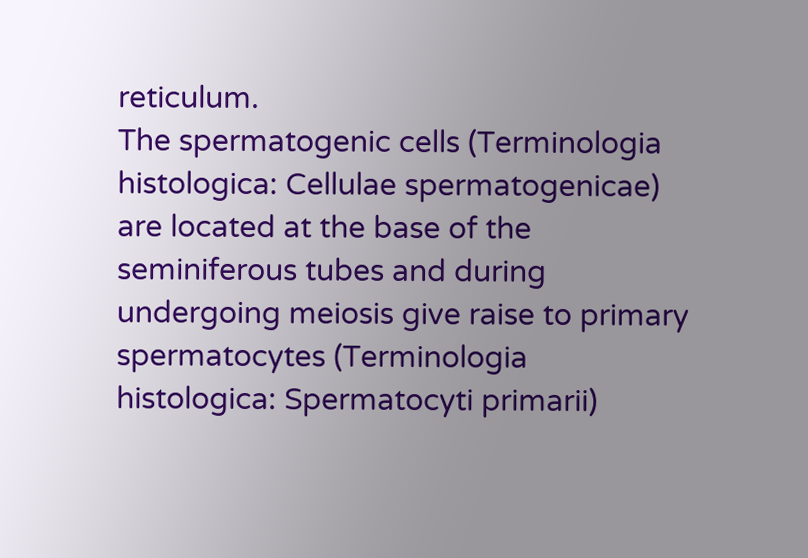reticulum.
The spermatogenic cells (Terminologia histologica: Cellulae spermatogenicae) are located at the base of the seminiferous tubes and during undergoing meiosis give raise to primary spermatocytes (Terminologia histologica: Spermatocyti primarii)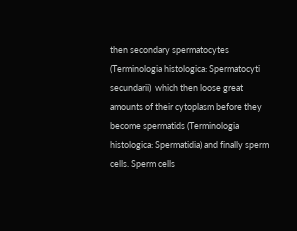then secondary spermatocytes (Terminologia histologica: Spermatocyti secundarii)  which then loose great amounts of their cytoplasm before they become spermatids (Terminologia histologica: Spermatidia) and finally sperm cells. Sperm cells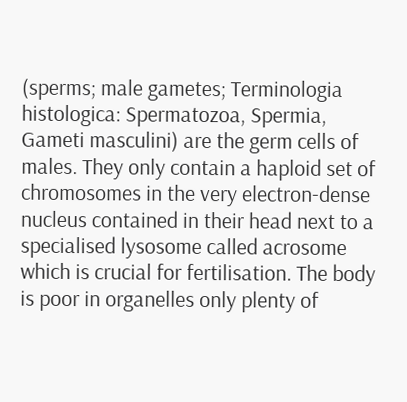(sperms; male gametes; Terminologia histologica: Spermatozoa, Spermia, Gameti masculini) are the germ cells of males. They only contain a haploid set of chromosomes in the very electron-dense nucleus contained in their head next to a specialised lysosome called acrosome which is crucial for fertilisation. The body is poor in organelles only plenty of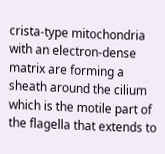crista-type mitochondria with an electron-dense matrix are forming a sheath around the cilium which is the motile part of the flagella that extends to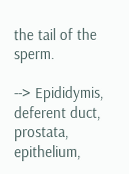the tail of the sperm.

--> Epididymis, deferent duct, prostata, epithelium,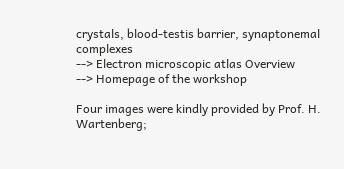crystals, blood-testis barrier, synaptonemal complexes
--> Electron microscopic atlas Overview
--> Homepage of the workshop

Four images were kindly provided by Prof. H. Wartenberg;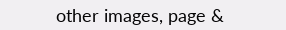other images, page &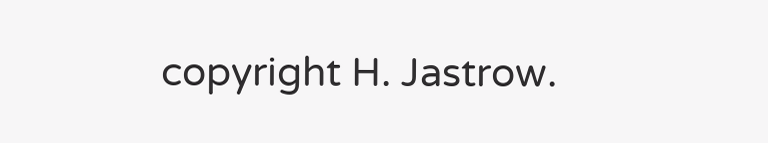copyright H. Jastrow.